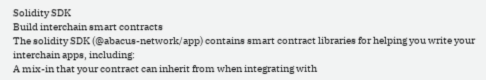Solidity SDK
Build interchain smart contracts
The solidity SDK (@abacus-network/app) contains smart contract libraries for helping you write your interchain apps, including:
A mix-in that your contract can inherit from when integrating with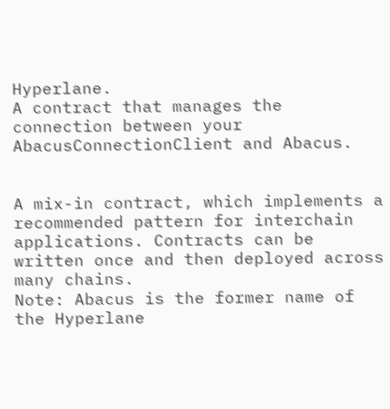Hyperlane.
A contract that manages the connection between your AbacusConnectionClient and Abacus.


A mix-in contract, which implements a recommended pattern for interchain applications. Contracts can be written once and then deployed across many chains.
Note: Abacus is the former name of the Hyperlane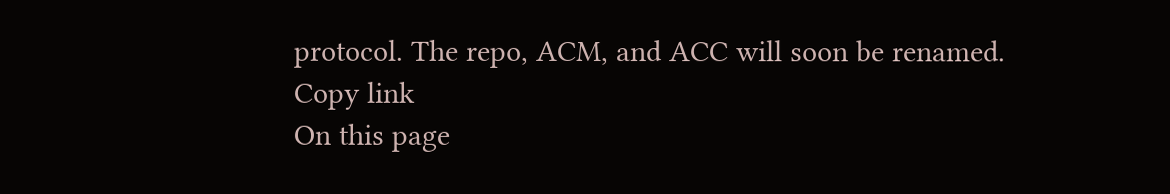protocol. The repo, ACM, and ACC will soon be renamed.
Copy link
On this page